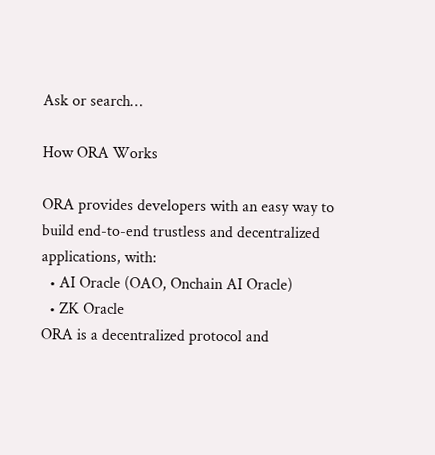Ask or search…

How ORA Works

ORA provides developers with an easy way to build end-to-end trustless and decentralized applications, with:
  • AI Oracle (OAO, Onchain AI Oracle)
  • ZK Oracle
ORA is a decentralized protocol and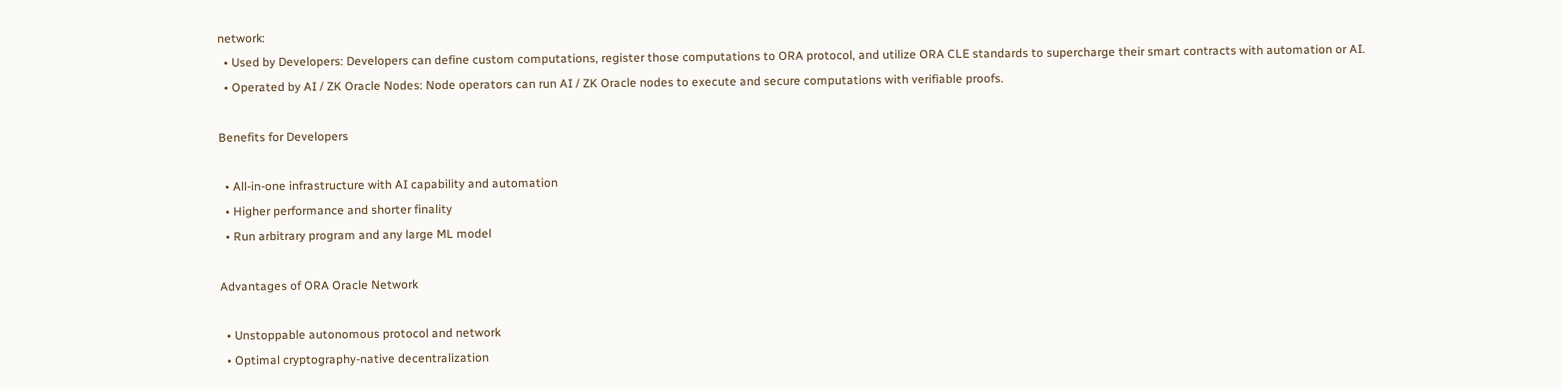network:
  • Used by Developers: Developers can define custom computations, register those computations to ORA protocol, and utilize ORA CLE standards to supercharge their smart contracts with automation or AI.
  • Operated by AI / ZK Oracle Nodes: Node operators can run AI / ZK Oracle nodes to execute and secure computations with verifiable proofs.

Benefits for Developers

  • All-in-one infrastructure with AI capability and automation
  • Higher performance and shorter finality
  • Run arbitrary program and any large ML model

Advantages of ORA Oracle Network

  • Unstoppable autonomous protocol and network
  • Optimal cryptography-native decentralization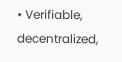• Verifiable, decentralized,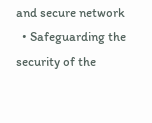and secure network
  • Safeguarding the security of the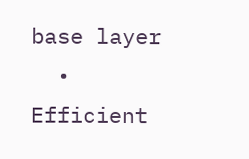base layer
  • Efficient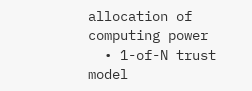allocation of computing power
  • 1-of-N trust model